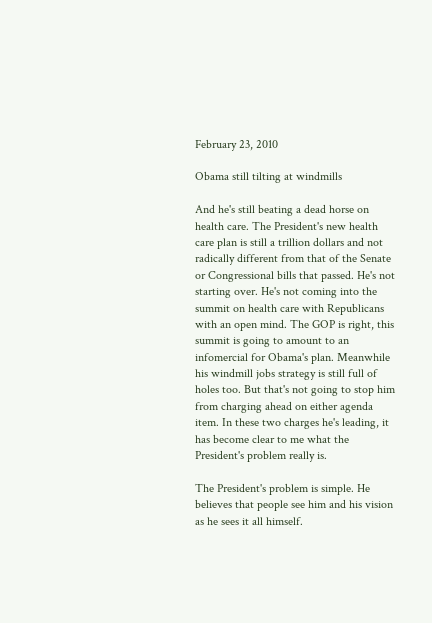February 23, 2010

Obama still tilting at windmills

And he's still beating a dead horse on health care. The President's new health care plan is still a trillion dollars and not radically different from that of the Senate or Congressional bills that passed. He's not starting over. He's not coming into the summit on health care with Republicans with an open mind. The GOP is right, this summit is going to amount to an infomercial for Obama's plan. Meanwhile his windmill jobs strategy is still full of holes too. But that's not going to stop him from charging ahead on either agenda item. In these two charges he's leading, it has become clear to me what the President's problem really is.

The President's problem is simple. He believes that people see him and his vision as he sees it all himself.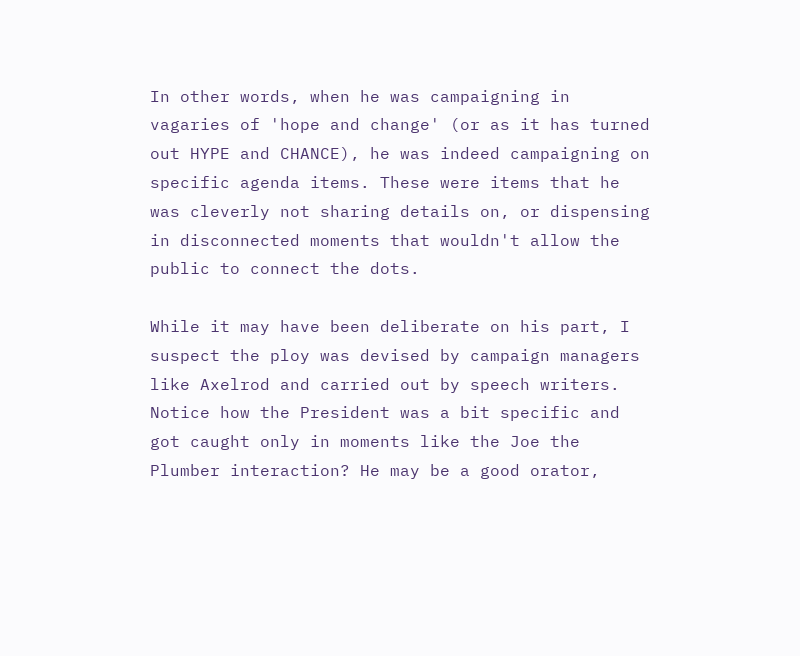In other words, when he was campaigning in vagaries of 'hope and change' (or as it has turned out HYPE and CHANCE), he was indeed campaigning on specific agenda items. These were items that he was cleverly not sharing details on, or dispensing in disconnected moments that wouldn't allow the public to connect the dots.

While it may have been deliberate on his part, I suspect the ploy was devised by campaign managers like Axelrod and carried out by speech writers. Notice how the President was a bit specific and got caught only in moments like the Joe the Plumber interaction? He may be a good orator,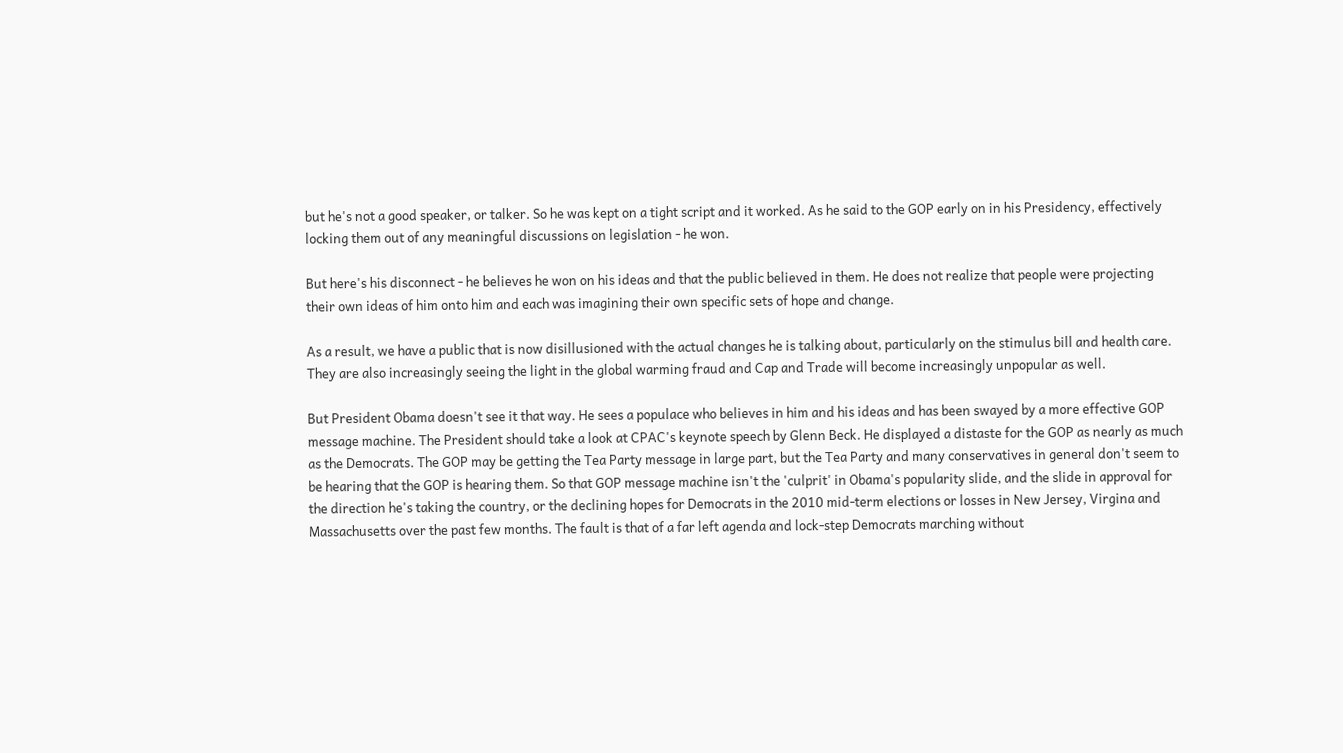but he's not a good speaker, or talker. So he was kept on a tight script and it worked. As he said to the GOP early on in his Presidency, effectively locking them out of any meaningful discussions on legislation - he won.

But here's his disconnect - he believes he won on his ideas and that the public believed in them. He does not realize that people were projecting their own ideas of him onto him and each was imagining their own specific sets of hope and change.

As a result, we have a public that is now disillusioned with the actual changes he is talking about, particularly on the stimulus bill and health care. They are also increasingly seeing the light in the global warming fraud and Cap and Trade will become increasingly unpopular as well.

But President Obama doesn't see it that way. He sees a populace who believes in him and his ideas and has been swayed by a more effective GOP message machine. The President should take a look at CPAC's keynote speech by Glenn Beck. He displayed a distaste for the GOP as nearly as much as the Democrats. The GOP may be getting the Tea Party message in large part, but the Tea Party and many conservatives in general don't seem to be hearing that the GOP is hearing them. So that GOP message machine isn't the 'culprit' in Obama's popularity slide, and the slide in approval for the direction he's taking the country, or the declining hopes for Democrats in the 2010 mid-term elections or losses in New Jersey, Virgina and Massachusetts over the past few months. The fault is that of a far left agenda and lock-step Democrats marching without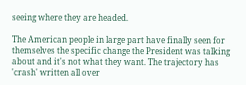seeing where they are headed.

The American people in large part have finally seen for themselves the specific change the President was talking about and it's not what they want. The trajectory has 'crash' written all over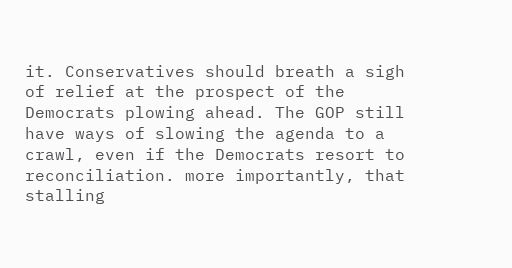it. Conservatives should breath a sigh of relief at the prospect of the Democrats plowing ahead. The GOP still have ways of slowing the agenda to a crawl, even if the Democrats resort to reconciliation. more importantly, that stalling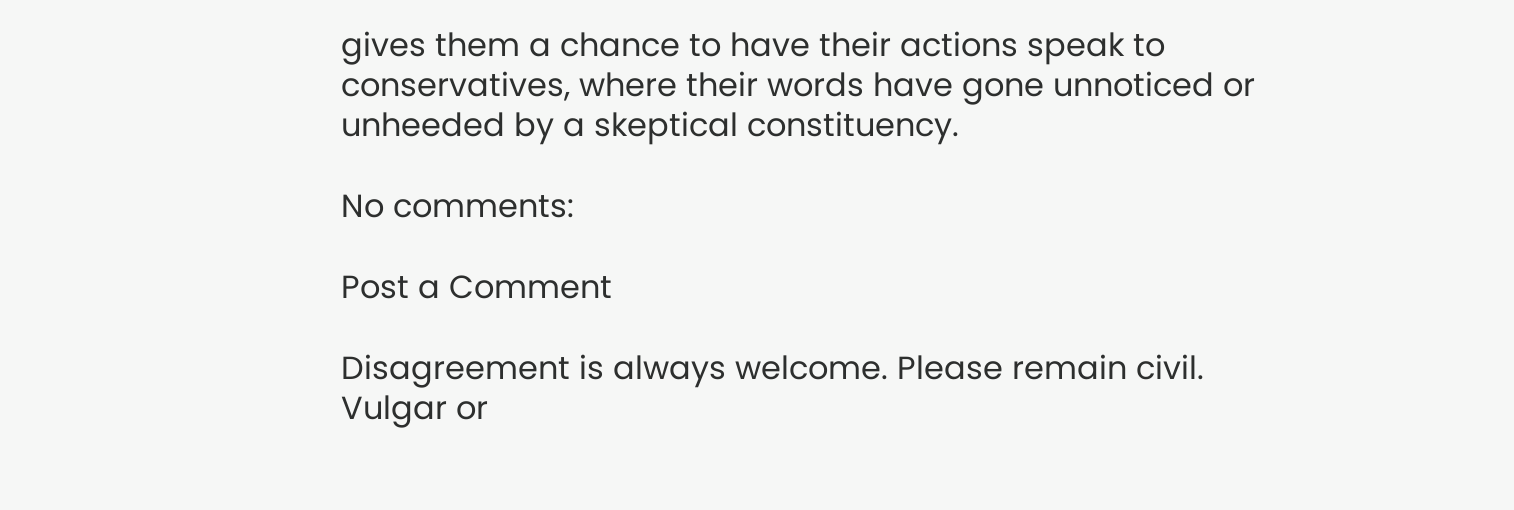gives them a chance to have their actions speak to conservatives, where their words have gone unnoticed or unheeded by a skeptical constituency.

No comments:

Post a Comment

Disagreement is always welcome. Please remain civil. Vulgar or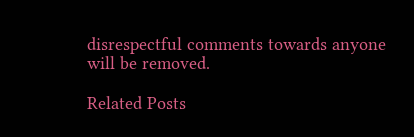disrespectful comments towards anyone will be removed.

Related Posts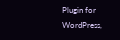Plugin for WordPress,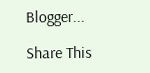Blogger...

Share This